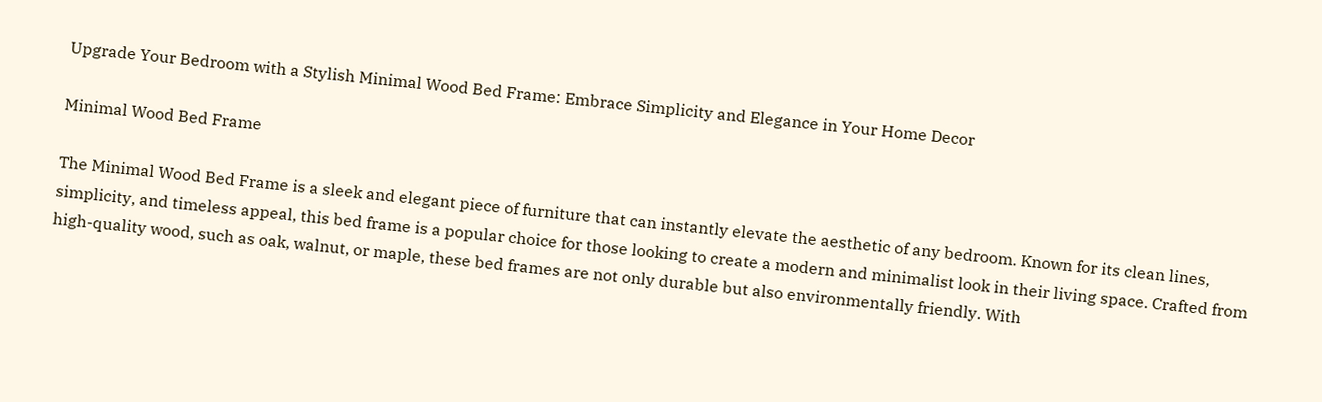Upgrade Your Bedroom with a Stylish Minimal Wood Bed Frame: Embrace Simplicity and Elegance in Your Home Decor

Minimal Wood Bed Frame

The Minimal Wood Bed Frame is a sleek and elegant piece of furniture that can instantly elevate the aesthetic of any bedroom. Known for its clean lines, simplicity, and timeless appeal, this bed frame is a popular choice for those looking to create a modern and minimalist look in their living space. Crafted from high-quality wood, such as oak, walnut, or maple, these bed frames are not only durable but also environmentally friendly. With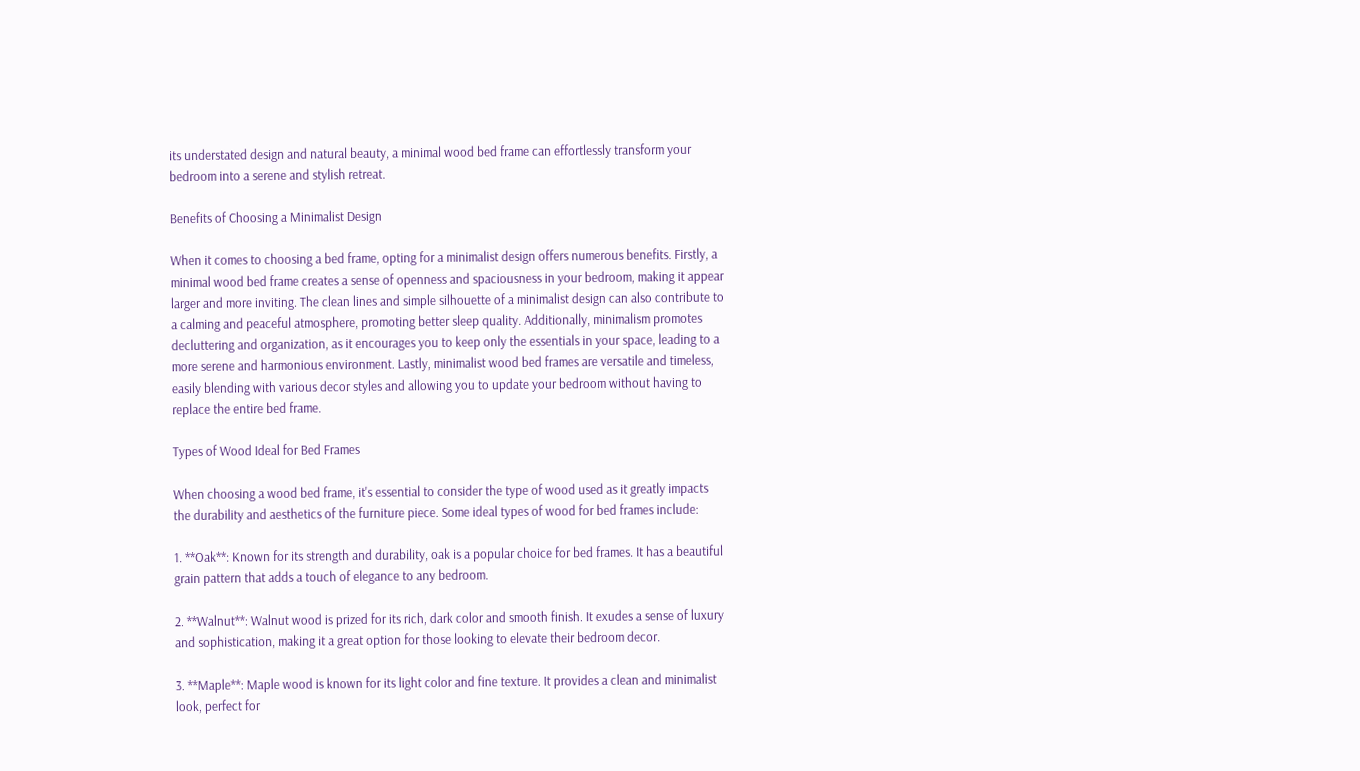its understated design and natural beauty, a minimal wood bed frame can effortlessly transform your bedroom into a serene and stylish retreat.

Benefits of Choosing a Minimalist Design

When it comes to choosing a bed frame, opting for a minimalist design offers numerous benefits. Firstly, a minimal wood bed frame creates a sense of openness and spaciousness in your bedroom, making it appear larger and more inviting. The clean lines and simple silhouette of a minimalist design can also contribute to a calming and peaceful atmosphere, promoting better sleep quality. Additionally, minimalism promotes decluttering and organization, as it encourages you to keep only the essentials in your space, leading to a more serene and harmonious environment. Lastly, minimalist wood bed frames are versatile and timeless, easily blending with various decor styles and allowing you to update your bedroom without having to replace the entire bed frame.

Types of Wood Ideal for Bed Frames

When choosing a wood bed frame, it's essential to consider the type of wood used as it greatly impacts the durability and aesthetics of the furniture piece. Some ideal types of wood for bed frames include:

1. **Oak**: Known for its strength and durability, oak is a popular choice for bed frames. It has a beautiful grain pattern that adds a touch of elegance to any bedroom.

2. **Walnut**: Walnut wood is prized for its rich, dark color and smooth finish. It exudes a sense of luxury and sophistication, making it a great option for those looking to elevate their bedroom decor.

3. **Maple**: Maple wood is known for its light color and fine texture. It provides a clean and minimalist look, perfect for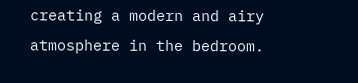creating a modern and airy atmosphere in the bedroom.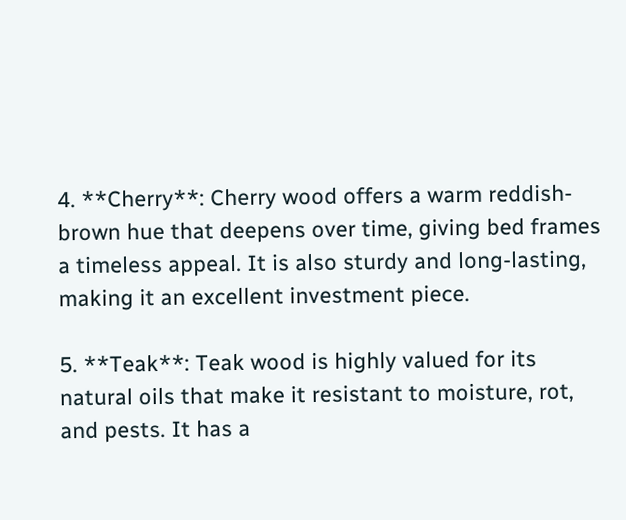4. **Cherry**: Cherry wood offers a warm reddish-brown hue that deepens over time, giving bed frames a timeless appeal. It is also sturdy and long-lasting, making it an excellent investment piece.

5. **Teak**: Teak wood is highly valued for its natural oils that make it resistant to moisture, rot, and pests. It has a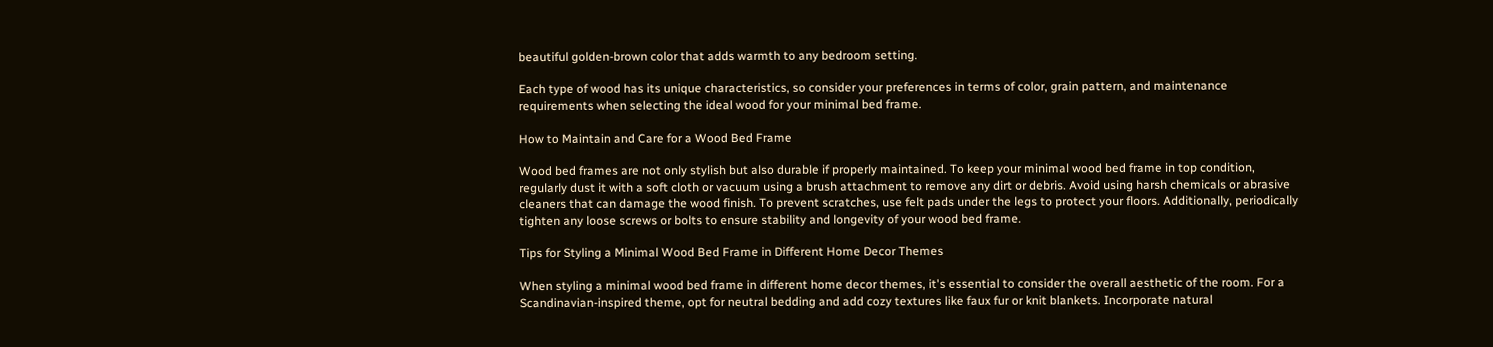beautiful golden-brown color that adds warmth to any bedroom setting.

Each type of wood has its unique characteristics, so consider your preferences in terms of color, grain pattern, and maintenance requirements when selecting the ideal wood for your minimal bed frame.

How to Maintain and Care for a Wood Bed Frame

Wood bed frames are not only stylish but also durable if properly maintained. To keep your minimal wood bed frame in top condition, regularly dust it with a soft cloth or vacuum using a brush attachment to remove any dirt or debris. Avoid using harsh chemicals or abrasive cleaners that can damage the wood finish. To prevent scratches, use felt pads under the legs to protect your floors. Additionally, periodically tighten any loose screws or bolts to ensure stability and longevity of your wood bed frame.

Tips for Styling a Minimal Wood Bed Frame in Different Home Decor Themes

When styling a minimal wood bed frame in different home decor themes, it's essential to consider the overall aesthetic of the room. For a Scandinavian-inspired theme, opt for neutral bedding and add cozy textures like faux fur or knit blankets. Incorporate natural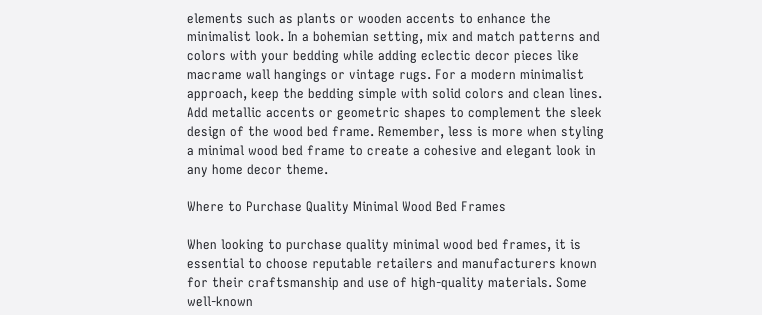elements such as plants or wooden accents to enhance the minimalist look. In a bohemian setting, mix and match patterns and colors with your bedding while adding eclectic decor pieces like macrame wall hangings or vintage rugs. For a modern minimalist approach, keep the bedding simple with solid colors and clean lines. Add metallic accents or geometric shapes to complement the sleek design of the wood bed frame. Remember, less is more when styling a minimal wood bed frame to create a cohesive and elegant look in any home decor theme.

Where to Purchase Quality Minimal Wood Bed Frames

When looking to purchase quality minimal wood bed frames, it is essential to choose reputable retailers and manufacturers known for their craftsmanship and use of high-quality materials. Some well-known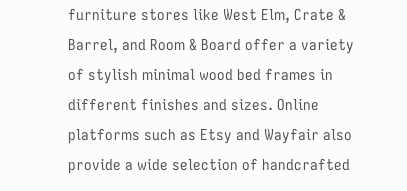furniture stores like West Elm, Crate & Barrel, and Room & Board offer a variety of stylish minimal wood bed frames in different finishes and sizes. Online platforms such as Etsy and Wayfair also provide a wide selection of handcrafted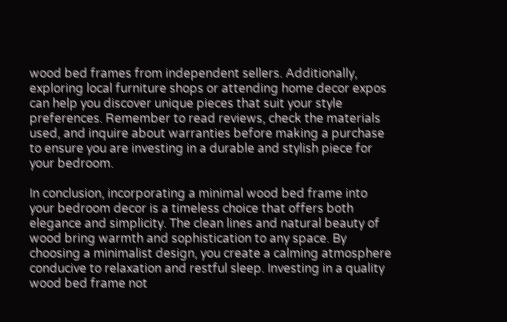wood bed frames from independent sellers. Additionally, exploring local furniture shops or attending home decor expos can help you discover unique pieces that suit your style preferences. Remember to read reviews, check the materials used, and inquire about warranties before making a purchase to ensure you are investing in a durable and stylish piece for your bedroom.

In conclusion, incorporating a minimal wood bed frame into your bedroom decor is a timeless choice that offers both elegance and simplicity. The clean lines and natural beauty of wood bring warmth and sophistication to any space. By choosing a minimalist design, you create a calming atmosphere conducive to relaxation and restful sleep. Investing in a quality wood bed frame not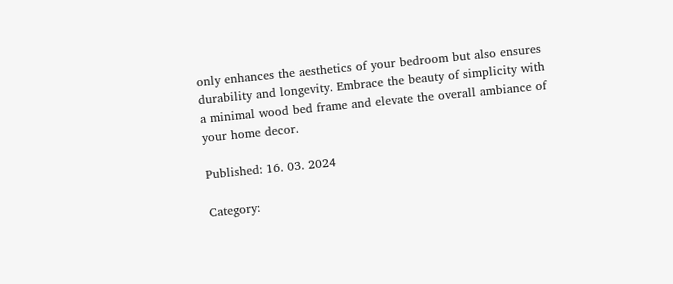only enhances the aesthetics of your bedroom but also ensures durability and longevity. Embrace the beauty of simplicity with a minimal wood bed frame and elevate the overall ambiance of your home decor.

Published: 16. 03. 2024

Category: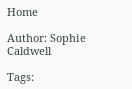Home

Author: Sophie Caldwell

Tags: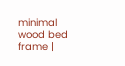minimal wood bed frame |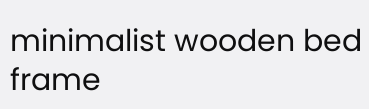minimalist wooden bed frame